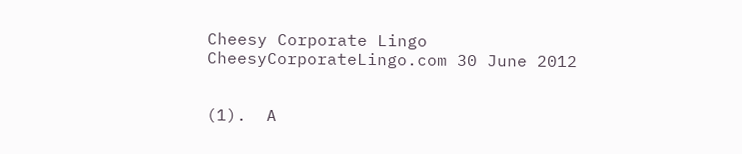Cheesy Corporate Lingo CheesyCorporateLingo.com 30 June 2012


(1).  A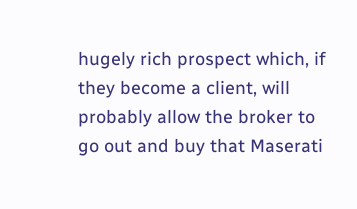hugely rich prospect which, if they become a client, will probably allow the broker to go out and buy that Maserati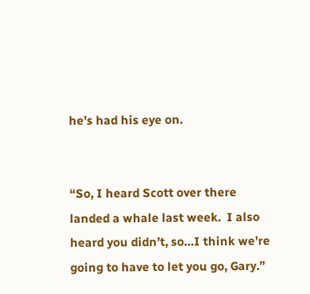he’s had his eye on.


“So, I heard Scott over there landed a whale last week.  I also heard you didn’t, so…I think we’re going to have to let you go, Gary.”